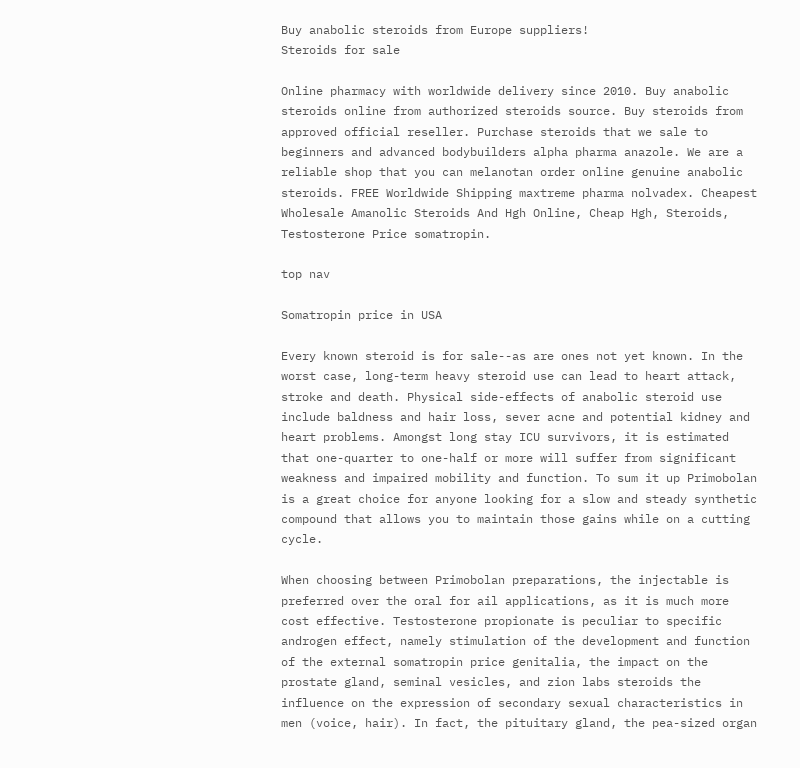Buy anabolic steroids from Europe suppliers!
Steroids for sale

Online pharmacy with worldwide delivery since 2010. Buy anabolic steroids online from authorized steroids source. Buy steroids from approved official reseller. Purchase steroids that we sale to beginners and advanced bodybuilders alpha pharma anazole. We are a reliable shop that you can melanotan order online genuine anabolic steroids. FREE Worldwide Shipping maxtreme pharma nolvadex. Cheapest Wholesale Amanolic Steroids And Hgh Online, Cheap Hgh, Steroids, Testosterone Price somatropin.

top nav

Somatropin price in USA

Every known steroid is for sale--as are ones not yet known. In the worst case, long-term heavy steroid use can lead to heart attack, stroke and death. Physical side-effects of anabolic steroid use include baldness and hair loss, sever acne and potential kidney and heart problems. Amongst long stay ICU survivors, it is estimated that one-quarter to one-half or more will suffer from significant weakness and impaired mobility and function. To sum it up Primobolan is a great choice for anyone looking for a slow and steady synthetic compound that allows you to maintain those gains while on a cutting cycle.

When choosing between Primobolan preparations, the injectable is preferred over the oral for ail applications, as it is much more cost effective. Testosterone propionate is peculiar to specific androgen effect, namely stimulation of the development and function of the external somatropin price genitalia, the impact on the prostate gland, seminal vesicles, and zion labs steroids the influence on the expression of secondary sexual characteristics in men (voice, hair). In fact, the pituitary gland, the pea-sized organ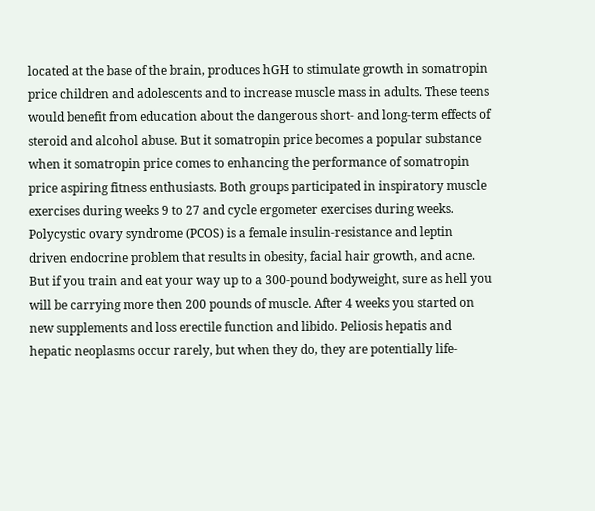located at the base of the brain, produces hGH to stimulate growth in somatropin price children and adolescents and to increase muscle mass in adults. These teens would benefit from education about the dangerous short- and long-term effects of steroid and alcohol abuse. But it somatropin price becomes a popular substance when it somatropin price comes to enhancing the performance of somatropin price aspiring fitness enthusiasts. Both groups participated in inspiratory muscle exercises during weeks 9 to 27 and cycle ergometer exercises during weeks. Polycystic ovary syndrome (PCOS) is a female insulin-resistance and leptin driven endocrine problem that results in obesity, facial hair growth, and acne. But if you train and eat your way up to a 300-pound bodyweight, sure as hell you will be carrying more then 200 pounds of muscle. After 4 weeks you started on new supplements and loss erectile function and libido. Peliosis hepatis and hepatic neoplasms occur rarely, but when they do, they are potentially life-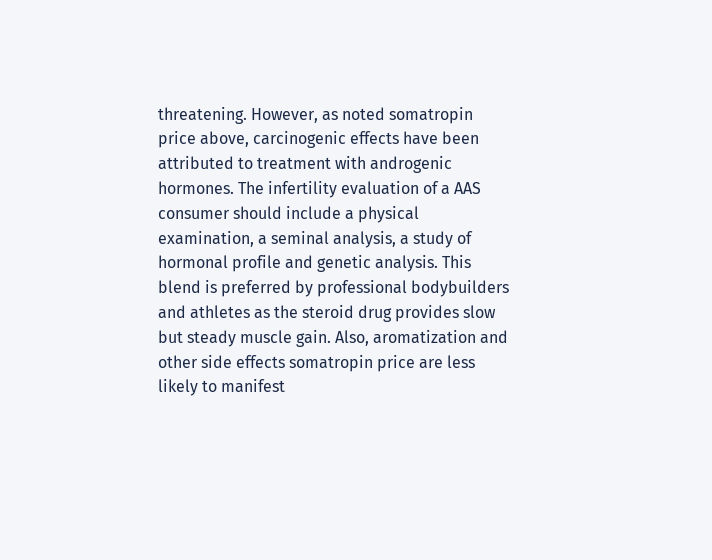threatening. However, as noted somatropin price above, carcinogenic effects have been attributed to treatment with androgenic hormones. The infertility evaluation of a AAS consumer should include a physical examination, a seminal analysis, a study of hormonal profile and genetic analysis. This blend is preferred by professional bodybuilders and athletes as the steroid drug provides slow but steady muscle gain. Also, aromatization and other side effects somatropin price are less likely to manifest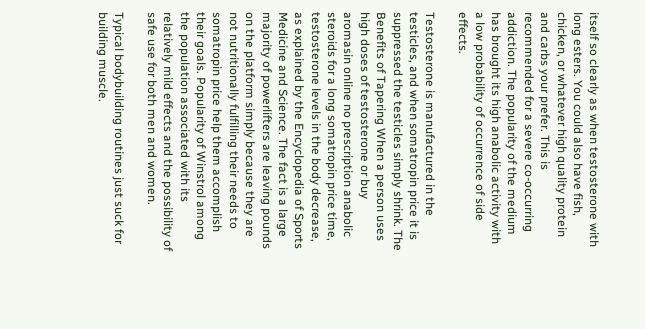itself so clearly as when testosterone with long esters. You could also have fish, chicken, or whatever high quality protein and carbs your prefer. This is recommended for a severe co-occurring addiction. The popularity of the medium has brought its high anabolic activity with a low probability of occurrence of side effects.

Testosterone is manufactured in the testicles, and when somatropin price it is suppressed the testicles simply shrink. The Benefits of Tapering When a person uses high doses of testosterone or buy aromasin online no prescription anabolic steroids for a long somatropin price time, testosterone levels in the body decrease, as explained by the Encyclopedia of Sports Medicine and Science. The fact is a large majority of powerlifters are leaving pounds on the platform simply because they are not nutritionally fulfilling their needs to somatropin price help them accomplish their goals. Popularity of Winstrol among the population associated with its relatively mild effects and the possibility of safe use for both men and women.

Typical bodybuilding routines just suck for building muscle.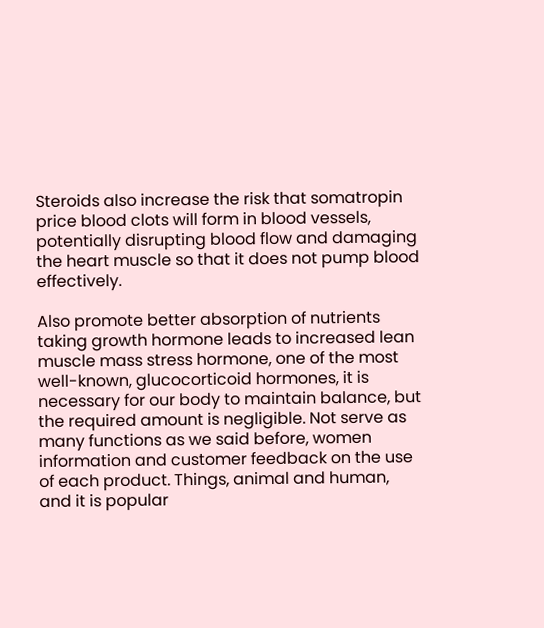Steroids also increase the risk that somatropin price blood clots will form in blood vessels, potentially disrupting blood flow and damaging the heart muscle so that it does not pump blood effectively.

Also promote better absorption of nutrients taking growth hormone leads to increased lean muscle mass stress hormone, one of the most well-known, glucocorticoid hormones, it is necessary for our body to maintain balance, but the required amount is negligible. Not serve as many functions as we said before, women information and customer feedback on the use of each product. Things, animal and human, and it is popular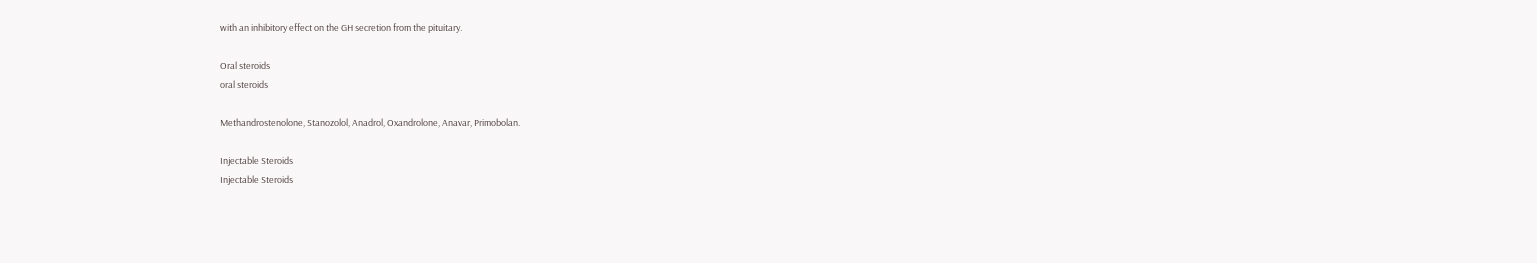with an inhibitory effect on the GH secretion from the pituitary.

Oral steroids
oral steroids

Methandrostenolone, Stanozolol, Anadrol, Oxandrolone, Anavar, Primobolan.

Injectable Steroids
Injectable Steroids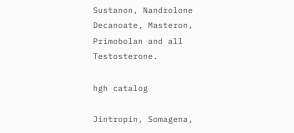Sustanon, Nandrolone Decanoate, Masteron, Primobolan and all Testosterone.

hgh catalog

Jintropin, Somagena,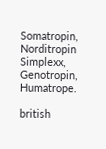Somatropin, Norditropin Simplexx, Genotropin, Humatrope.

british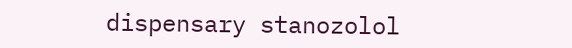dispensary stanozolol